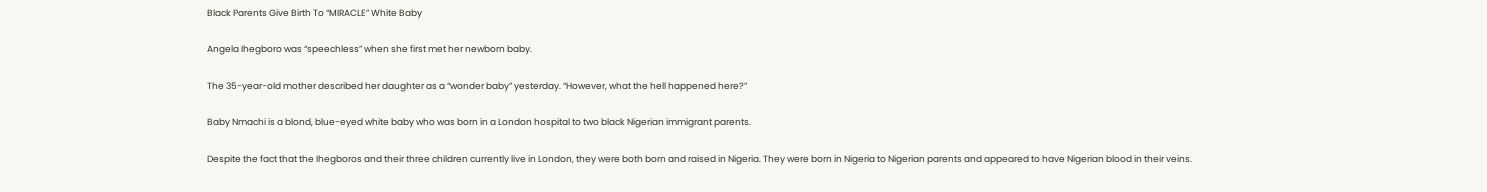Black Parents Give Birth To “MIRACLE” White Baby

Angela Ihegboro was “speechless” when she first met her newborn baby.

The 35-year-old mother described her daughter as a “wonder baby” yesterday. “However, what the hell happened here?”

Baby Nmachi is a blond, blue-eyed white baby who was born in a London hospital to two black Nigerian immigrant parents.

Despite the fact that the Ihegboros and their three children currently live in London, they were both born and raised in Nigeria. They were born in Nigeria to Nigerian parents and appeared to have Nigerian blood in their veins.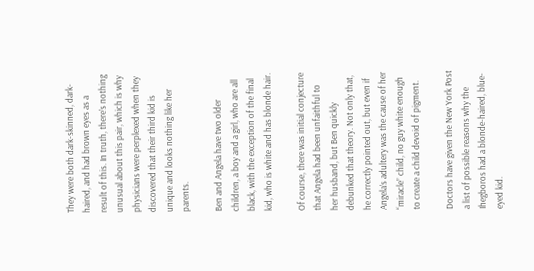They were both dark-skinned, dark-haired, and had brown eyes as a result of this. In truth, there’s nothing unusual about this pair, which is why physicians were perplexed when they discovered that their third kid is unique and looks nothing like her parents.

Ben and Angela have two older children, a boy and a girl, who are all black, with the exception of the final kid, who is white and has blonde hair.

Of course, there was initial conjecture that Angela had been unfaithful to her husband, but Ben quickly debunked that theory. Not only that, he correctly pointed out, but even if Angela’s adultery was the cause of her “miracle” child, no guy white enough to create a child devoid of pigment.

Doctors have given the New York Post a list of possible reasons why the Ihegboros had a blonde-haired, blue-eyed kid.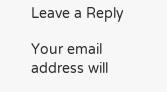Leave a Reply

Your email address will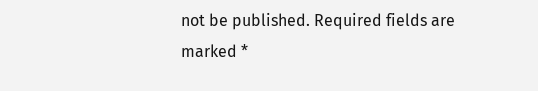not be published. Required fields are marked *